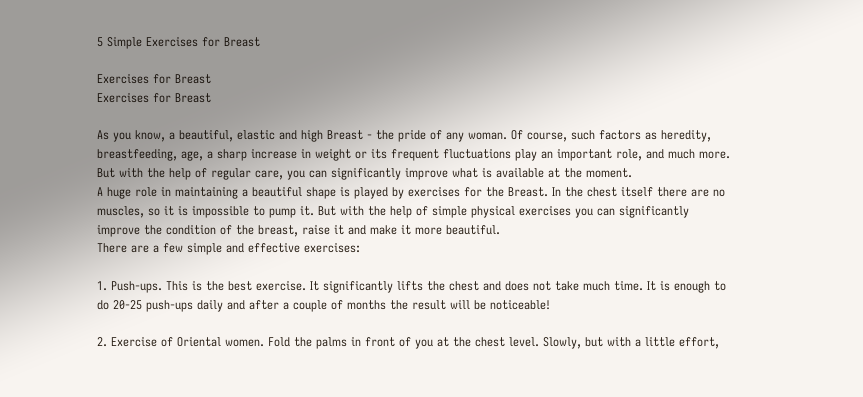5 Simple Exercises for Breast

Exercises for Breast
Exercises for Breast

As you know, a beautiful, elastic and high Breast - the pride of any woman. Of course, such factors as heredity, breastfeeding, age, a sharp increase in weight or its frequent fluctuations play an important role, and much more. But with the help of regular care, you can significantly improve what is available at the moment.
A huge role in maintaining a beautiful shape is played by exercises for the Breast. In the chest itself there are no muscles, so it is impossible to pump it. But with the help of simple physical exercises you can significantly improve the condition of the breast, raise it and make it more beautiful.
There are a few simple and effective exercises:

1. Push-ups. This is the best exercise. It significantly lifts the chest and does not take much time. It is enough to do 20-25 push-ups daily and after a couple of months the result will be noticeable!

2. Exercise of Oriental women. Fold the palms in front of you at the chest level. Slowly, but with a little effort,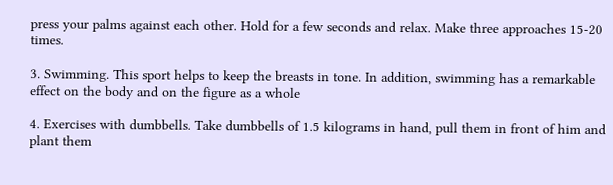press your palms against each other. Hold for a few seconds and relax. Make three approaches 15-20 times.

3. Swimming. This sport helps to keep the breasts in tone. In addition, swimming has a remarkable effect on the body and on the figure as a whole

4. Exercises with dumbbells. Take dumbbells of 1.5 kilograms in hand, pull them in front of him and plant them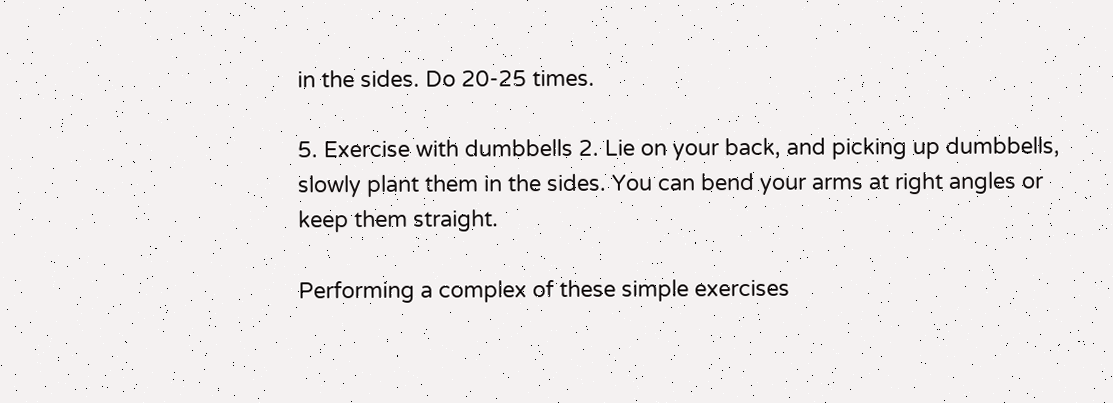in the sides. Do 20-25 times.

5. Exercise with dumbbells 2. Lie on your back, and picking up dumbbells, slowly plant them in the sides. You can bend your arms at right angles or keep them straight.

Performing a complex of these simple exercises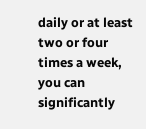daily or at least two or four times a week, you can significantly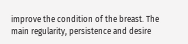improve the condition of the breast. The main regularity, persistence and desire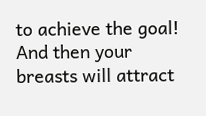to achieve the goal! And then your breasts will attract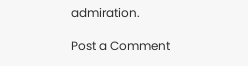admiration.

Post a Comment